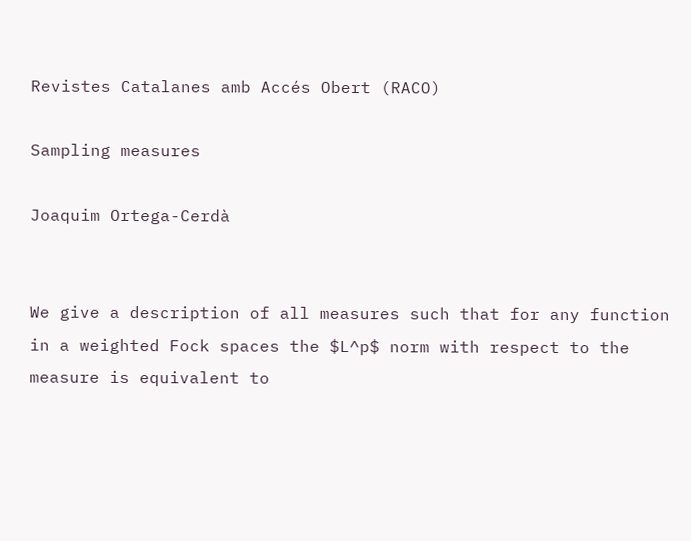Revistes Catalanes amb Accés Obert (RACO)

Sampling measures

Joaquim Ortega-Cerdà


We give a description of all measures such that for any function in a weighted Fock spaces the $L^p$ norm with respect to the measure is equivalent to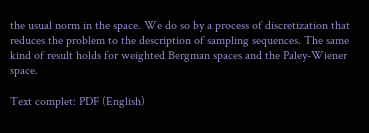the usual norm in the space. We do so by a process of discretization that reduces the problem to the description of sampling sequences. The same kind of result holds for weighted Bergman spaces and the Paley-Wiener space.

Text complet: PDF (English)